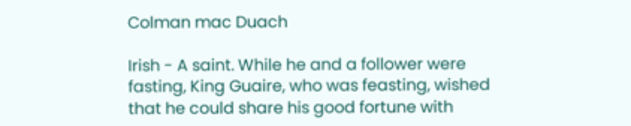Colman mac Duach

Irish - A saint. While he and a follower were fasting, King Guaire, who was feasting, wished that he could share his good fortune with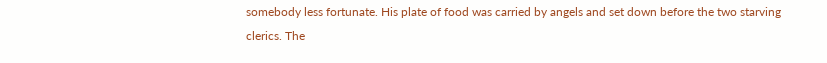somebody less fortunate. His plate of food was carried by angels and set down before the two starving clerics. The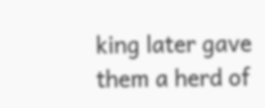king later gave them a herd of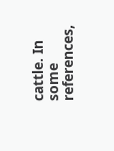cattle. In some references,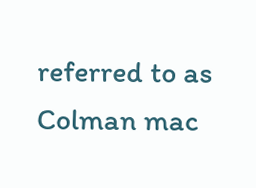referred to as Colman mac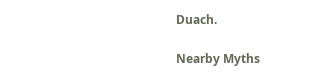Duach.

Nearby Myths